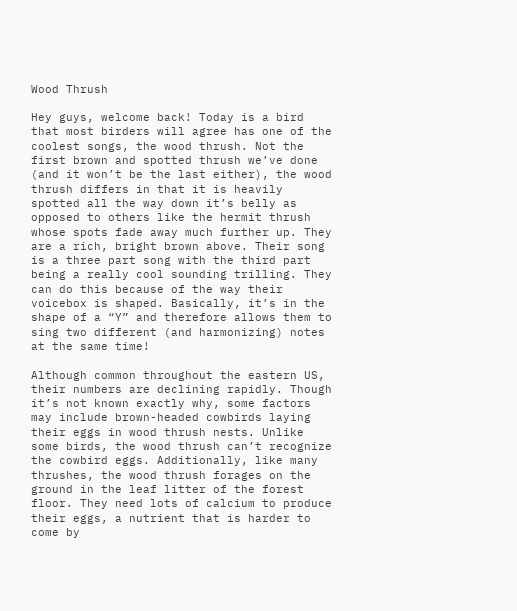Wood Thrush

Hey guys, welcome back! Today is a bird that most birders will agree has one of the coolest songs, the wood thrush. Not the first brown and spotted thrush we’ve done (and it won’t be the last either), the wood thrush differs in that it is heavily spotted all the way down it’s belly as opposed to others like the hermit thrush whose spots fade away much further up. They are a rich, bright brown above. Their song is a three part song with the third part being a really cool sounding trilling. They can do this because of the way their voicebox is shaped. Basically, it’s in the shape of a “Y” and therefore allows them to sing two different (and harmonizing) notes at the same time!

Although common throughout the eastern US, their numbers are declining rapidly. Though it’s not known exactly why, some factors may include brown-headed cowbirds laying their eggs in wood thrush nests. Unlike some birds, the wood thrush can’t recognize the cowbird eggs. Additionally, like many thrushes, the wood thrush forages on the ground in the leaf litter of the forest floor. They need lots of calcium to produce their eggs, a nutrient that is harder to come by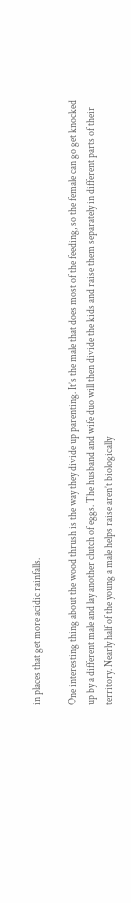in places that get more acidic rainfalls.

One interesting thing about the wood thrush is the way they divide up parenting. It’s the male that does most of the feeding, so the female can go get knocked up by a different male and lay another clutch of eggs. The husband and wife duo will then divide the kids and raise them separately in different parts of their territory. Nearly half of the young a male helps raise aren’t biologically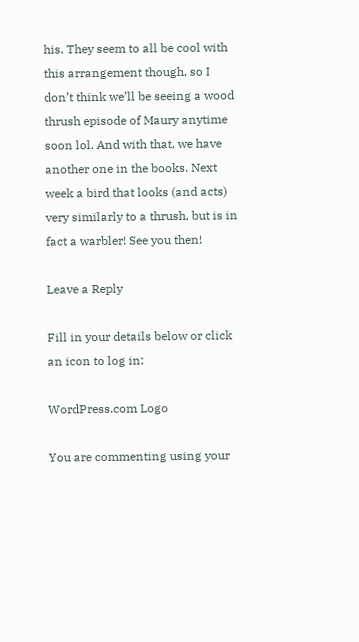his. They seem to all be cool with this arrangement though, so I don’t think we’ll be seeing a wood thrush episode of Maury anytime soon lol. And with that, we have another one in the books. Next week a bird that looks (and acts) very similarly to a thrush, but is in fact a warbler! See you then!

Leave a Reply

Fill in your details below or click an icon to log in:

WordPress.com Logo

You are commenting using your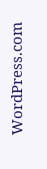WordPress.com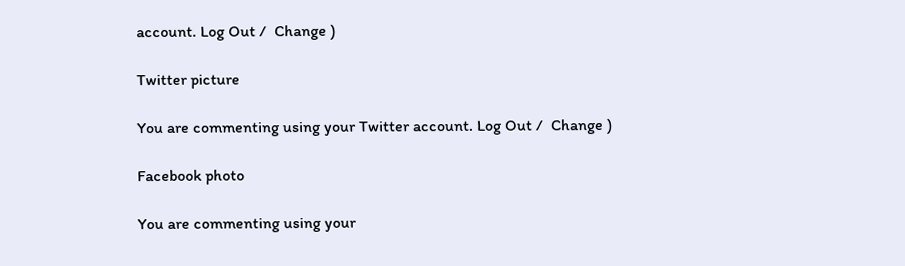account. Log Out /  Change )

Twitter picture

You are commenting using your Twitter account. Log Out /  Change )

Facebook photo

You are commenting using your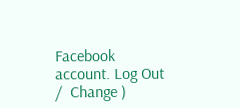Facebook account. Log Out /  Change )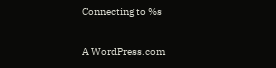Connecting to %s

A WordPress.com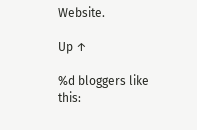Website.

Up ↑

%d bloggers like this: